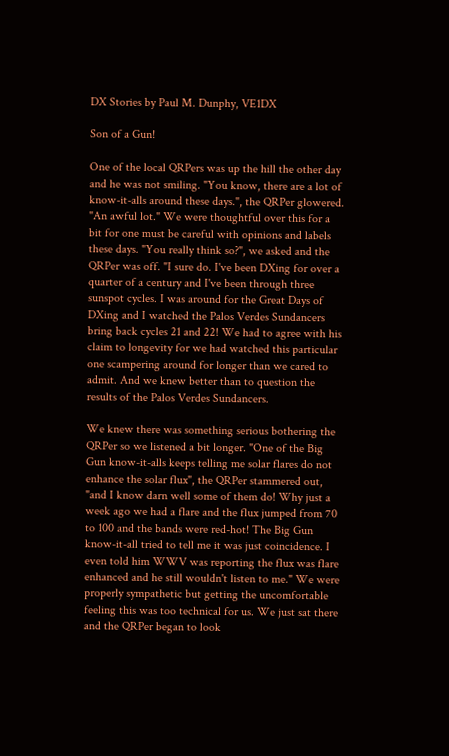DX Stories by Paul M. Dunphy, VE1DX

Son of a Gun!

One of the local QRPers was up the hill the other day and he was not smiling. "You know, there are a lot of know-it-alls around these days.", the QRPer glowered. "An awful lot." We were thoughtful over this for a bit for one must be careful with opinions and labels these days. "You really think so?", we asked and the QRPer was off. "I sure do. I've been DXing for over a quarter of a century and I've been through three sunspot cycles. I was around for the Great Days of DXing and I watched the Palos Verdes Sundancers bring back cycles 21 and 22! We had to agree with his claim to longevity for we had watched this particular one scampering around for longer than we cared to admit. And we knew better than to question the results of the Palos Verdes Sundancers.

We knew there was something serious bothering the QRPer so we listened a bit longer. "One of the Big Gun know-it-alls keeps telling me solar flares do not enhance the solar flux", the QRPer stammered out, "and I know darn well some of them do! Why just a week ago we had a flare and the flux jumped from 70 to 100 and the bands were red-hot! The Big Gun know-it-all tried to tell me it was just coincidence. I even told him WWV was reporting the flux was flare enhanced and he still wouldn't listen to me." We were properly sympathetic but getting the uncomfortable feeling this was too technical for us. We just sat there and the QRPer began to look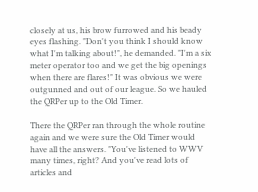closely at us, his brow furrowed and his beady eyes flashing. "Don't you think I should know what I'm talking about!", he demanded. "I'm a six meter operator too and we get the big openings when there are flares!" It was obvious we were outgunned and out of our league. So we hauled the QRPer up to the Old Timer.

There the QRPer ran through the whole routine again and we were sure the Old Timer would have all the answers. "You've listened to WWV many times, right? And you've read lots of articles and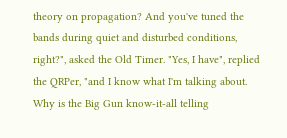theory on propagation? And you've tuned the bands during quiet and disturbed conditions, right?", asked the Old Timer. "Yes, I have", replied the QRPer, "and I know what I'm talking about. Why is the Big Gun know-it-all telling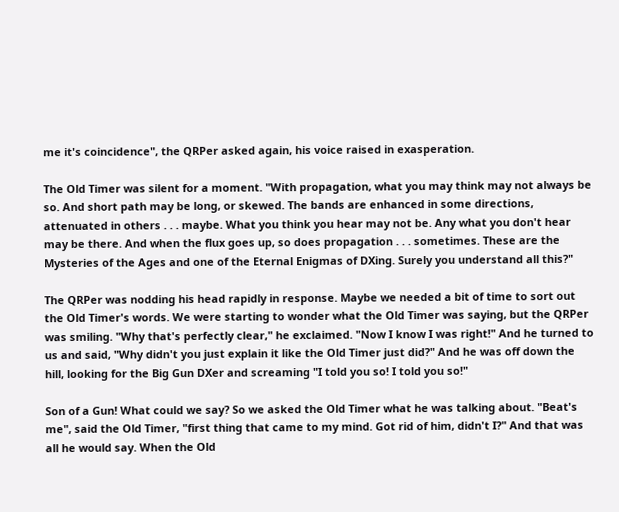me it's coincidence", the QRPer asked again, his voice raised in exasperation.

The Old Timer was silent for a moment. "With propagation, what you may think may not always be so. And short path may be long, or skewed. The bands are enhanced in some directions, attenuated in others . . . maybe. What you think you hear may not be. Any what you don't hear may be there. And when the flux goes up, so does propagation . . . sometimes. These are the Mysteries of the Ages and one of the Eternal Enigmas of DXing. Surely you understand all this?"

The QRPer was nodding his head rapidly in response. Maybe we needed a bit of time to sort out the Old Timer's words. We were starting to wonder what the Old Timer was saying, but the QRPer was smiling. "Why that's perfectly clear," he exclaimed. "Now I know I was right!" And he turned to us and said, "Why didn't you just explain it like the Old Timer just did?" And he was off down the hill, looking for the Big Gun DXer and screaming "I told you so! I told you so!"

Son of a Gun! What could we say? So we asked the Old Timer what he was talking about. "Beat's me", said the Old Timer, "first thing that came to my mind. Got rid of him, didn't I?" And that was all he would say. When the Old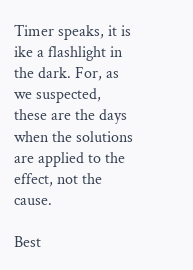Timer speaks, it is ike a flashlight in the dark. For, as we suspected, these are the days when the solutions are applied to the effect, not the cause.

Best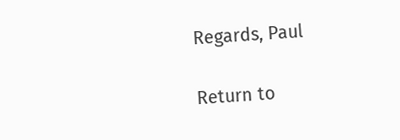Regards, Paul

Return to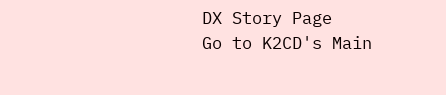DX Story Page
Go to K2CD's Main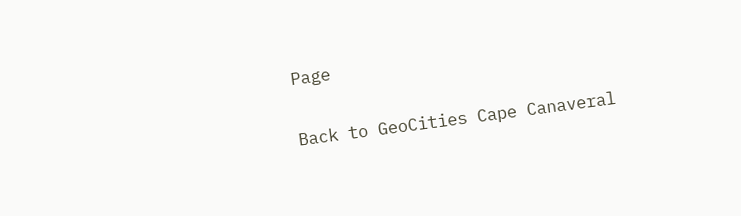Page

Back to GeoCities Cape Canaveral